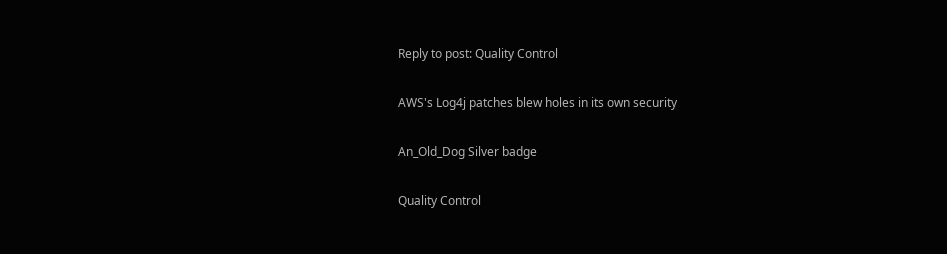Reply to post: Quality Control

AWS's Log4j patches blew holes in its own security

An_Old_Dog Silver badge

Quality Control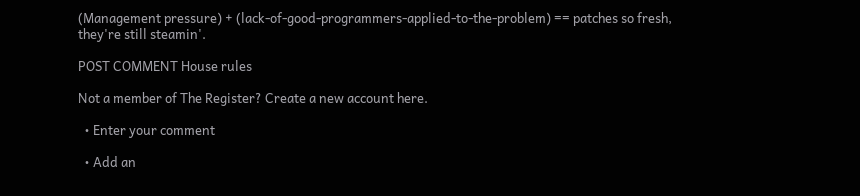(Management pressure) + (lack-of-good-programmers-applied-to-the-problem) == patches so fresh, they're still steamin'.

POST COMMENT House rules

Not a member of The Register? Create a new account here.

  • Enter your comment

  • Add an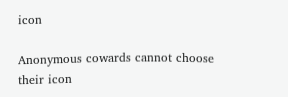icon

Anonymous cowards cannot choose their icon